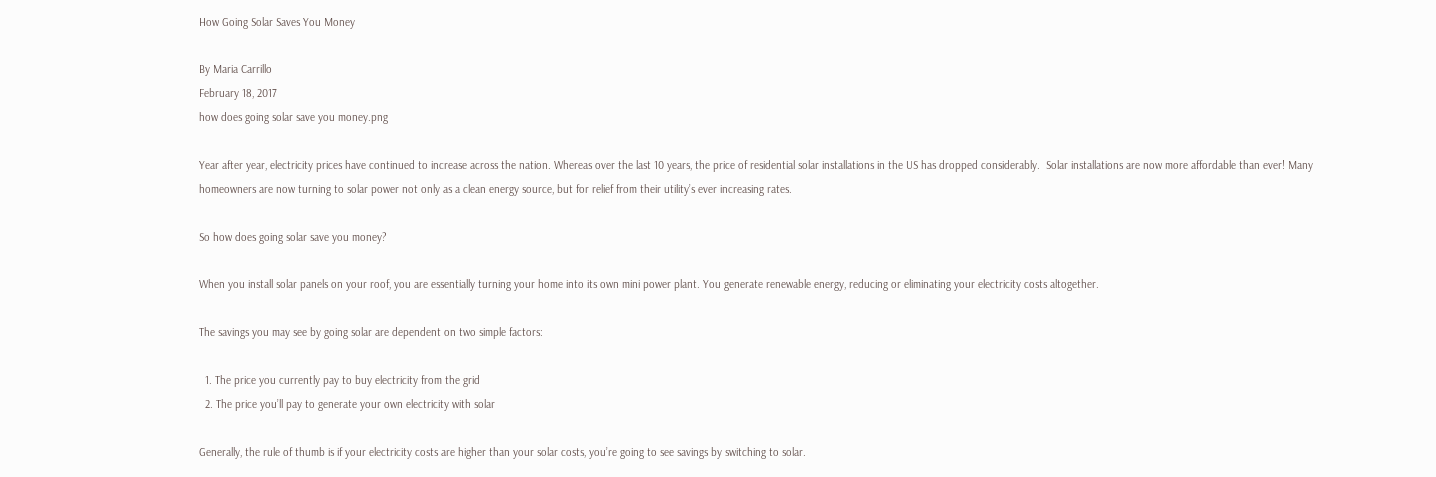How Going Solar Saves You Money

By Maria Carrillo
February 18, 2017
how does going solar save you money.png

Year after year, electricity prices have continued to increase across the nation. Whereas over the last 10 years, the price of residential solar installations in the US has dropped considerably.  Solar installations are now more affordable than ever! Many homeowners are now turning to solar power not only as a clean energy source, but for relief from their utility’s ever increasing rates.

So how does going solar save you money?

When you install solar panels on your roof, you are essentially turning your home into its own mini power plant. You generate renewable energy, reducing or eliminating your electricity costs altogether.

The savings you may see by going solar are dependent on two simple factors:

  1. The price you currently pay to buy electricity from the grid
  2. The price you’ll pay to generate your own electricity with solar

Generally, the rule of thumb is if your electricity costs are higher than your solar costs, you’re going to see savings by switching to solar.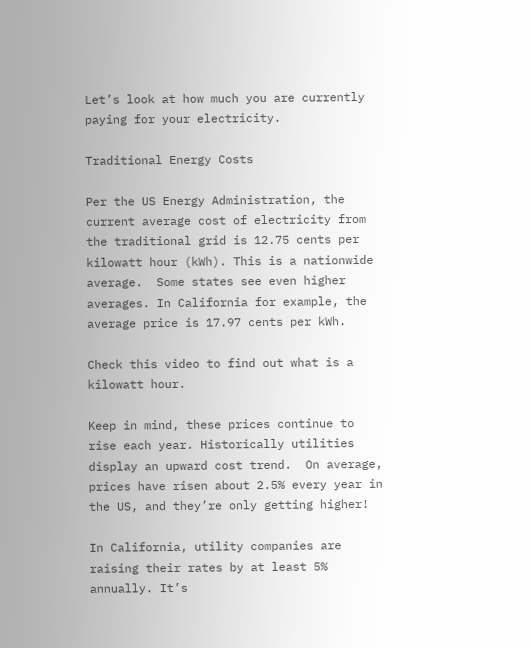Let’s look at how much you are currently paying for your electricity.

Traditional Energy Costs

Per the US Energy Administration, the current average cost of electricity from the traditional grid is 12.75 cents per kilowatt hour (kWh). This is a nationwide average.  Some states see even higher averages. In California for example, the average price is 17.97 cents per kWh.

Check this video to find out what is a kilowatt hour.

Keep in mind, these prices continue to rise each year. Historically utilities display an upward cost trend.  On average, prices have risen about 2.5% every year in the US, and they’re only getting higher!

In California, utility companies are raising their rates by at least 5% annually. It’s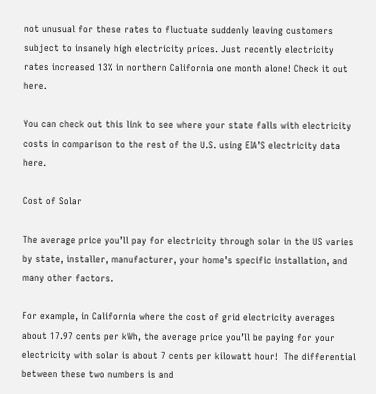not unusual for these rates to fluctuate suddenly leaving customers subject to insanely high electricity prices. Just recently electricity rates increased 13% in northern California one month alone! Check it out here.

You can check out this link to see where your state falls with electricity costs in comparison to the rest of the U.S. using EIA’S electricity data here.

Cost of Solar

The average price you’ll pay for electricity through solar in the US varies by state, installer, manufacturer, your home’s specific installation, and many other factors.

For example, in California where the cost of grid electricity averages about 17.97 cents per kWh, the average price you’ll be paying for your electricity with solar is about 7 cents per kilowatt hour!  The differential between these two numbers is and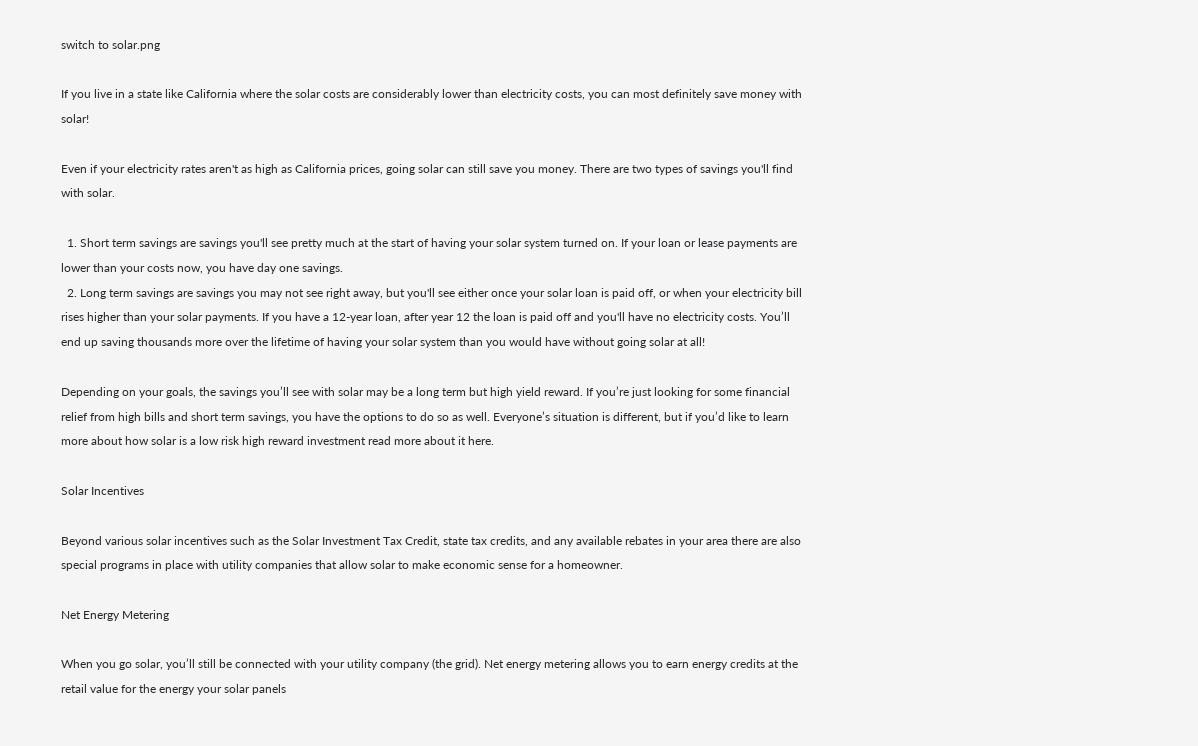switch to solar.png

If you live in a state like California where the solar costs are considerably lower than electricity costs, you can most definitely save money with solar!

Even if your electricity rates aren't as high as California prices, going solar can still save you money. There are two types of savings you'll find with solar.

  1. Short term savings are savings you'll see pretty much at the start of having your solar system turned on. If your loan or lease payments are lower than your costs now, you have day one savings.
  2. Long term savings are savings you may not see right away, but you'll see either once your solar loan is paid off, or when your electricity bill rises higher than your solar payments. If you have a 12-year loan, after year 12 the loan is paid off and you'll have no electricity costs. You’ll end up saving thousands more over the lifetime of having your solar system than you would have without going solar at all!

Depending on your goals, the savings you’ll see with solar may be a long term but high yield reward. If you’re just looking for some financial relief from high bills and short term savings, you have the options to do so as well. Everyone’s situation is different, but if you’d like to learn more about how solar is a low risk high reward investment read more about it here.

Solar Incentives

Beyond various solar incentives such as the Solar Investment Tax Credit, state tax credits, and any available rebates in your area there are also special programs in place with utility companies that allow solar to make economic sense for a homeowner.

Net Energy Metering

When you go solar, you’ll still be connected with your utility company (the grid). Net energy metering allows you to earn energy credits at the retail value for the energy your solar panels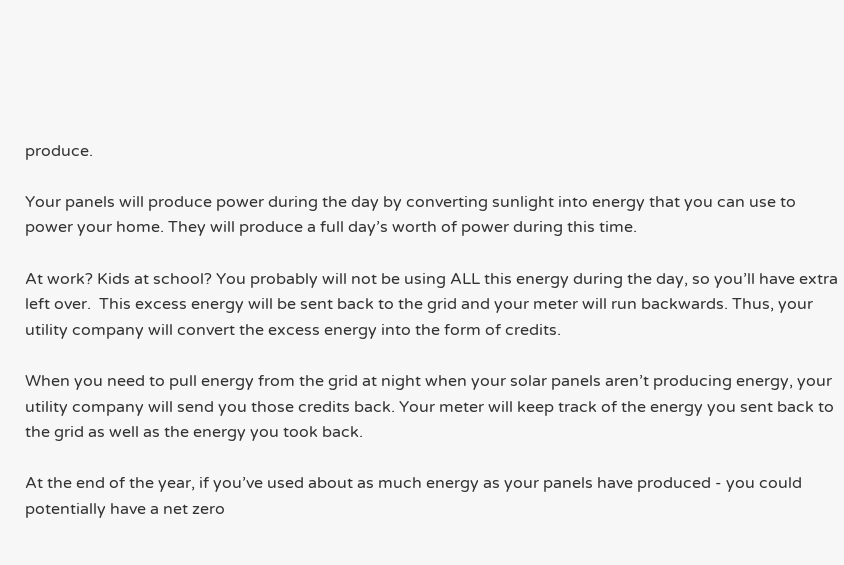produce.

Your panels will produce power during the day by converting sunlight into energy that you can use to power your home. They will produce a full day’s worth of power during this time.

At work? Kids at school? You probably will not be using ALL this energy during the day, so you’ll have extra left over.  This excess energy will be sent back to the grid and your meter will run backwards. Thus, your utility company will convert the excess energy into the form of credits.

When you need to pull energy from the grid at night when your solar panels aren’t producing energy, your utility company will send you those credits back. Your meter will keep track of the energy you sent back to the grid as well as the energy you took back.

At the end of the year, if you’ve used about as much energy as your panels have produced - you could potentially have a net zero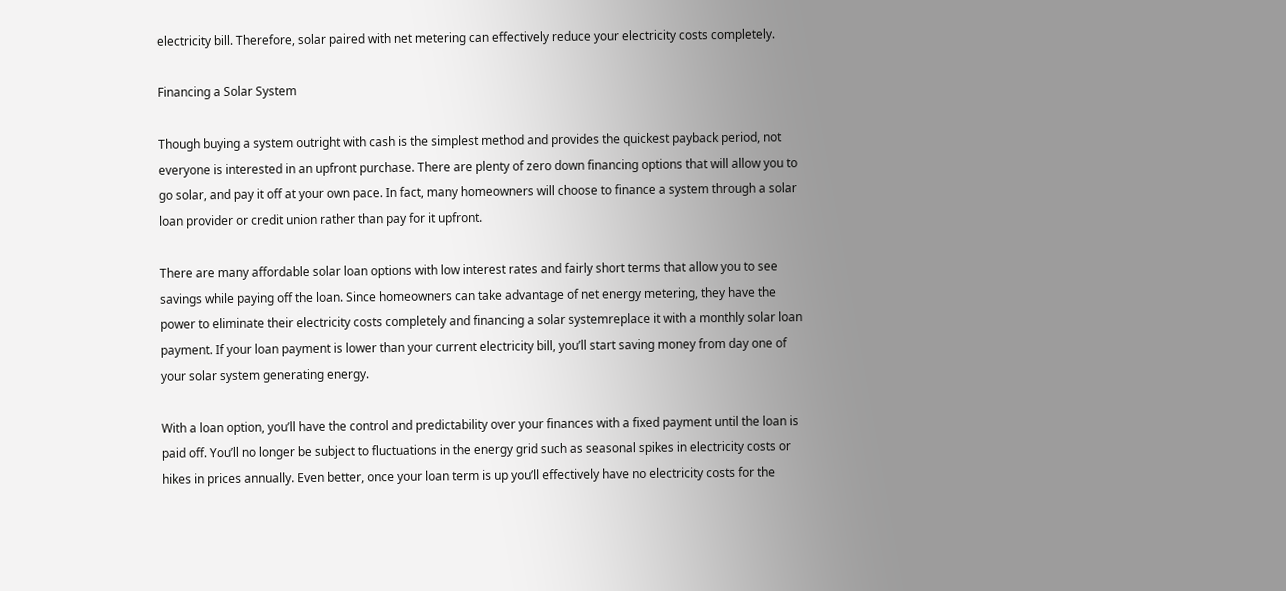electricity bill. Therefore, solar paired with net metering can effectively reduce your electricity costs completely.

Financing a Solar System

Though buying a system outright with cash is the simplest method and provides the quickest payback period, not everyone is interested in an upfront purchase. There are plenty of zero down financing options that will allow you to go solar, and pay it off at your own pace. In fact, many homeowners will choose to finance a system through a solar loan provider or credit union rather than pay for it upfront.

There are many affordable solar loan options with low interest rates and fairly short terms that allow you to see savings while paying off the loan. Since homeowners can take advantage of net energy metering, they have the power to eliminate their electricity costs completely and financing a solar systemreplace it with a monthly solar loan payment. If your loan payment is lower than your current electricity bill, you’ll start saving money from day one of your solar system generating energy.

With a loan option, you’ll have the control and predictability over your finances with a fixed payment until the loan is paid off. You’ll no longer be subject to fluctuations in the energy grid such as seasonal spikes in electricity costs or hikes in prices annually. Even better, once your loan term is up you’ll effectively have no electricity costs for the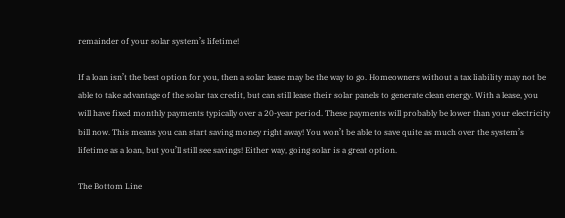remainder of your solar system’s lifetime!

If a loan isn’t the best option for you, then a solar lease may be the way to go. Homeowners without a tax liability may not be able to take advantage of the solar tax credit, but can still lease their solar panels to generate clean energy. With a lease, you will have fixed monthly payments typically over a 20-year period. These payments will probably be lower than your electricity bill now. This means you can start saving money right away! You won’t be able to save quite as much over the system’s lifetime as a loan, but you’ll still see savings! Either way, going solar is a great option.

The Bottom Line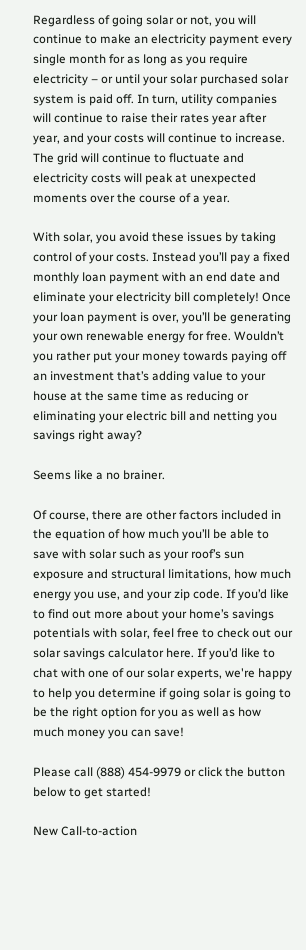Regardless of going solar or not, you will continue to make an electricity payment every single month for as long as you require electricity – or until your solar purchased solar system is paid off. In turn, utility companies will continue to raise their rates year after year, and your costs will continue to increase. The grid will continue to fluctuate and electricity costs will peak at unexpected moments over the course of a year.

With solar, you avoid these issues by taking control of your costs. Instead you’ll pay a fixed monthly loan payment with an end date and eliminate your electricity bill completely! Once your loan payment is over, you’ll be generating your own renewable energy for free. Wouldn’t you rather put your money towards paying off an investment that’s adding value to your house at the same time as reducing or eliminating your electric bill and netting you savings right away?

Seems like a no brainer.

Of course, there are other factors included in the equation of how much you’ll be able to save with solar such as your roof’s sun exposure and structural limitations, how much energy you use, and your zip code. If you’d like to find out more about your home’s savings potentials with solar, feel free to check out our solar savings calculator here. If you’d like to chat with one of our solar experts, we're happy to help you determine if going solar is going to be the right option for you as well as how much money you can save!

Please call (888) 454-9979 or click the button below to get started!

New Call-to-action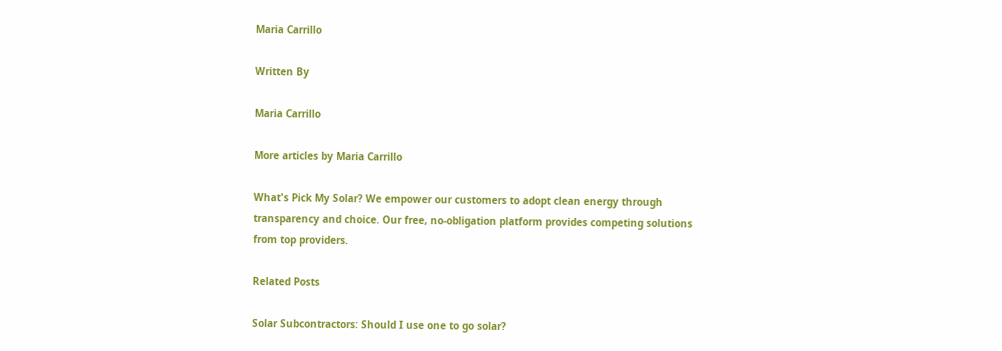Maria Carrillo

Written By

Maria Carrillo

More articles by Maria Carrillo

What's Pick My Solar? We empower our customers to adopt clean energy through transparency and choice. Our free, no-obligation platform provides competing solutions from top providers.

Related Posts

Solar Subcontractors: Should I use one to go solar?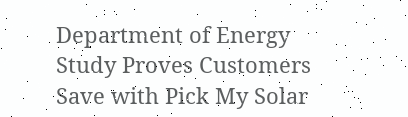Department of Energy Study Proves Customers Save with Pick My Solar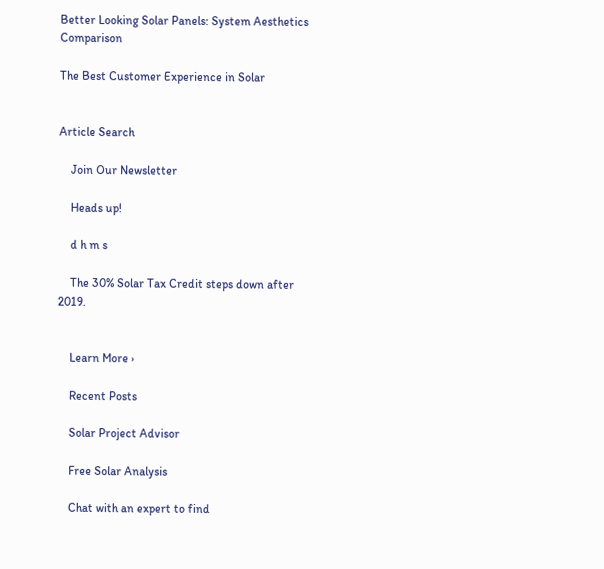Better Looking Solar Panels: System Aesthetics Comparison

The Best Customer Experience in Solar


Article Search

    Join Our Newsletter

    Heads up!

    d h m s

    The 30% Solar Tax Credit steps down after 2019.


    Learn More ›

    Recent Posts

    Solar Project Advisor

    Free Solar Analysis

    Chat with an expert to find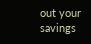out your savings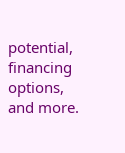potential, financing options, and more.